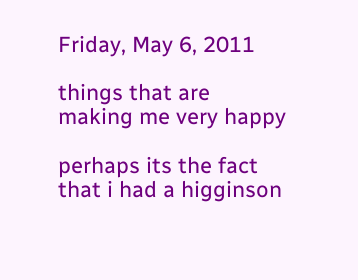Friday, May 6, 2011

things that are making me very happy

perhaps its the fact that i had a higginson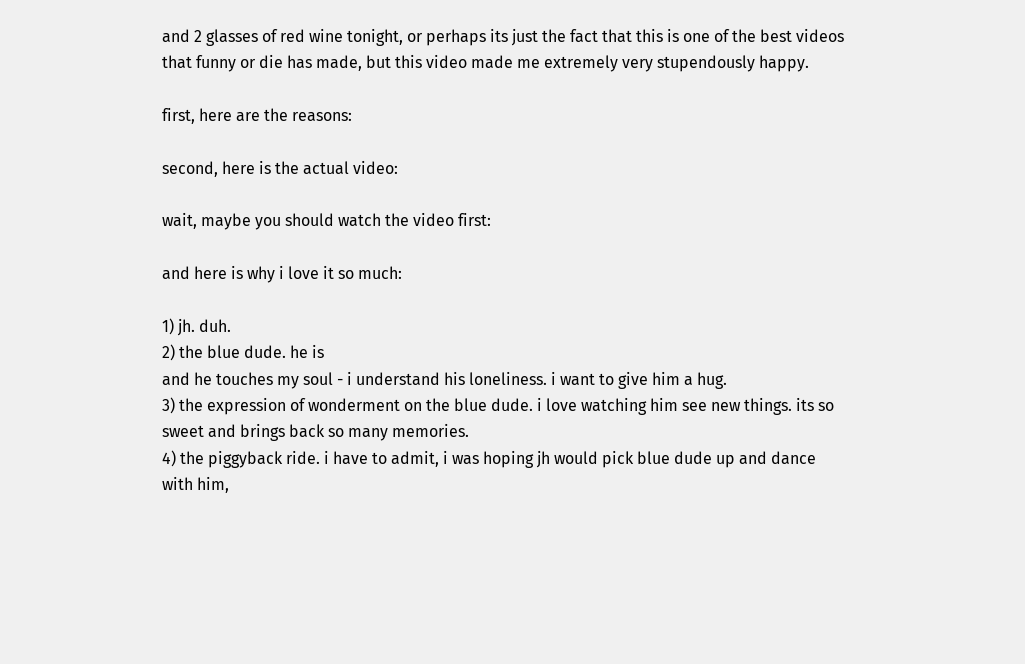and 2 glasses of red wine tonight, or perhaps its just the fact that this is one of the best videos that funny or die has made, but this video made me extremely very stupendously happy.

first, here are the reasons:

second, here is the actual video:

wait, maybe you should watch the video first:

and here is why i love it so much:

1) jh. duh.
2) the blue dude. he is
and he touches my soul - i understand his loneliness. i want to give him a hug.
3) the expression of wonderment on the blue dude. i love watching him see new things. its so sweet and brings back so many memories.
4) the piggyback ride. i have to admit, i was hoping jh would pick blue dude up and dance with him,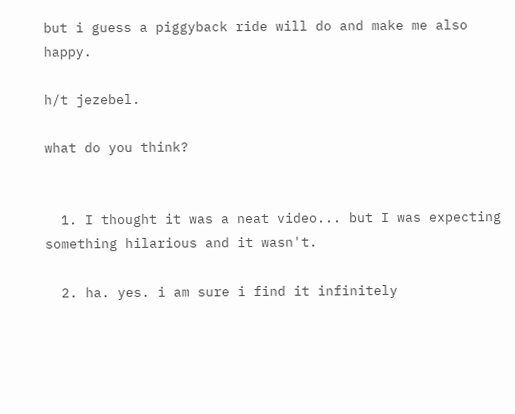but i guess a piggyback ride will do and make me also happy.

h/t jezebel.

what do you think?


  1. I thought it was a neat video... but I was expecting something hilarious and it wasn't.

  2. ha. yes. i am sure i find it infinitely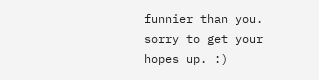funnier than you. sorry to get your hopes up. :)